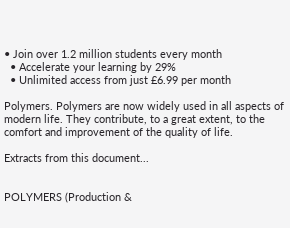• Join over 1.2 million students every month
  • Accelerate your learning by 29%
  • Unlimited access from just £6.99 per month

Polymers. Polymers are now widely used in all aspects of modern life. They contribute, to a great extent, to the comfort and improvement of the quality of life.

Extracts from this document...


POLYMERS (Production &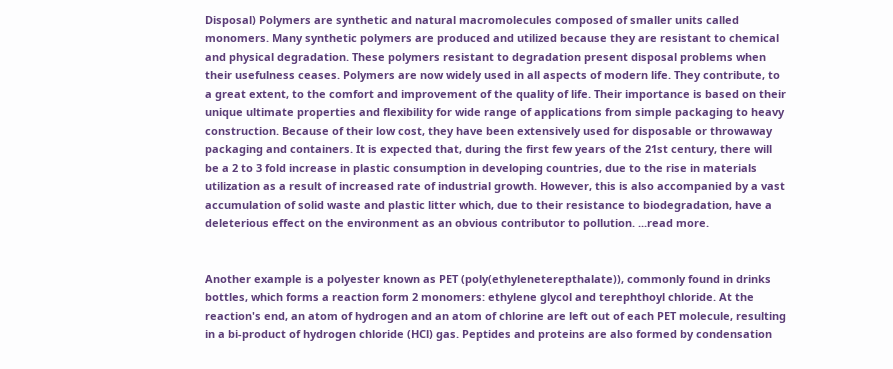Disposal) Polymers are synthetic and natural macromolecules composed of smaller units called monomers. Many synthetic polymers are produced and utilized because they are resistant to chemical and physical degradation. These polymers resistant to degradation present disposal problems when their usefulness ceases. Polymers are now widely used in all aspects of modern life. They contribute, to a great extent, to the comfort and improvement of the quality of life. Their importance is based on their unique ultimate properties and flexibility for wide range of applications from simple packaging to heavy construction. Because of their low cost, they have been extensively used for disposable or throwaway packaging and containers. It is expected that, during the first few years of the 21st century, there will be a 2 to 3 fold increase in plastic consumption in developing countries, due to the rise in materials utilization as a result of increased rate of industrial growth. However, this is also accompanied by a vast accumulation of solid waste and plastic litter which, due to their resistance to biodegradation, have a deleterious effect on the environment as an obvious contributor to pollution. ...read more.


Another example is a polyester known as PET (poly(ethyleneterepthalate)), commonly found in drinks bottles, which forms a reaction form 2 monomers: ethylene glycol and terephthoyl chloride. At the reaction's end, an atom of hydrogen and an atom of chlorine are left out of each PET molecule, resulting in a bi-product of hydrogen chloride (HCl) gas. Peptides and proteins are also formed by condensation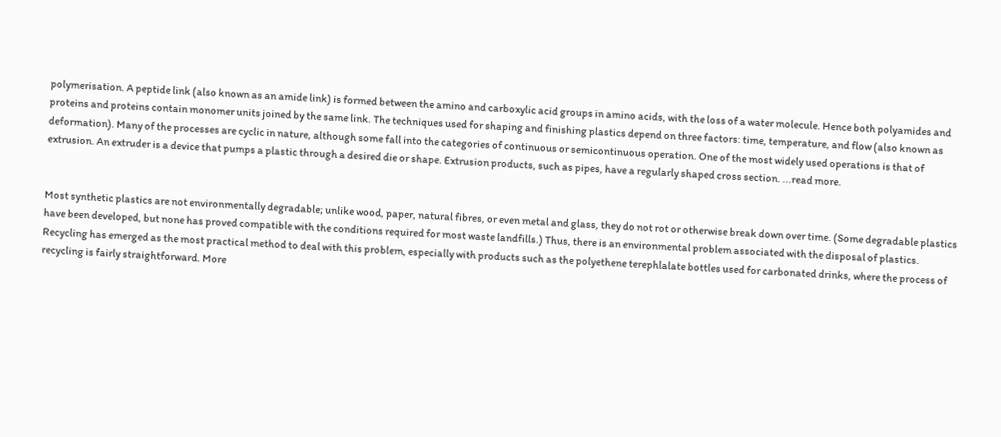polymerisation. A peptide link (also known as an amide link) is formed between the amino and carboxylic acid groups in amino acids, with the loss of a water molecule. Hence both polyamides and proteins and proteins contain monomer units joined by the same link. The techniques used for shaping and finishing plastics depend on three factors: time, temperature, and flow (also known as deformation). Many of the processes are cyclic in nature, although some fall into the categories of continuous or semicontinuous operation. One of the most widely used operations is that of extrusion. An extruder is a device that pumps a plastic through a desired die or shape. Extrusion products, such as pipes, have a regularly shaped cross section. ...read more.


Most synthetic plastics are not environmentally degradable; unlike wood, paper, natural fibres, or even metal and glass, they do not rot or otherwise break down over time. (Some degradable plastics have been developed, but none has proved compatible with the conditions required for most waste landfills.) Thus, there is an environmental problem associated with the disposal of plastics. Recycling has emerged as the most practical method to deal with this problem, especially with products such as the polyethene terephlalate bottles used for carbonated drinks, where the process of recycling is fairly straightforward. More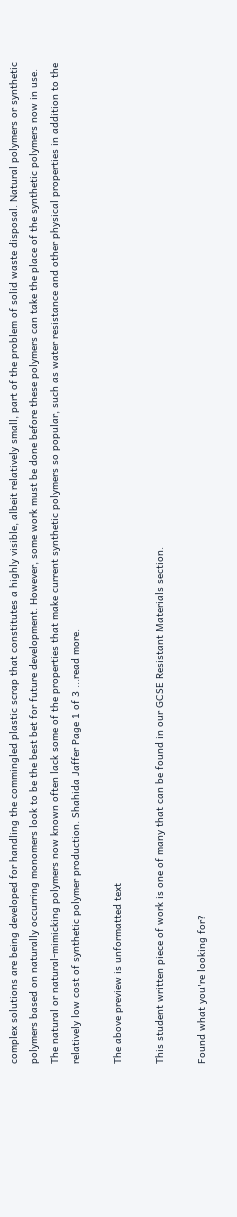complex solutions are being developed for handling the commingled plastic scrap that constitutes a highly visible, albeit relatively small, part of the problem of solid waste disposal. Natural polymers or synthetic polymers based on naturally occurring monomers look to be the best bet for future development. However, some work must be done before these polymers can take the place of the synthetic polymers now in use. The natural or natural-mimicking polymers now known often lack some of the properties that make current synthetic polymers so popular, such as water resistance and other physical properties in addition to the relatively low cost of synthetic polymer production. Shahida Jaffer Page 1 of 3 ...read more.

The above preview is unformatted text

This student written piece of work is one of many that can be found in our GCSE Resistant Materials section.

Found what you're looking for?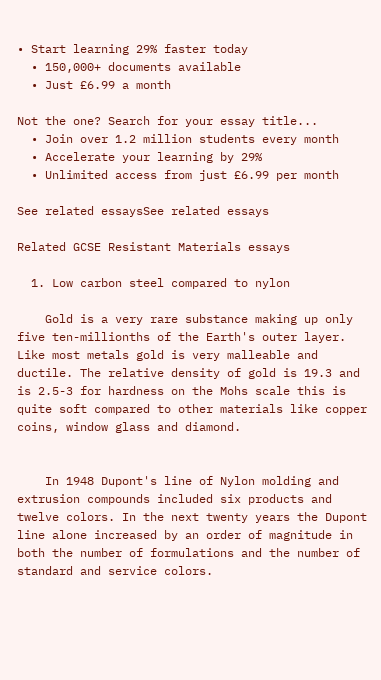• Start learning 29% faster today
  • 150,000+ documents available
  • Just £6.99 a month

Not the one? Search for your essay title...
  • Join over 1.2 million students every month
  • Accelerate your learning by 29%
  • Unlimited access from just £6.99 per month

See related essaysSee related essays

Related GCSE Resistant Materials essays

  1. Low carbon steel compared to nylon

    Gold is a very rare substance making up only five ten-millionths of the Earth's outer layer. Like most metals gold is very malleable and ductile. The relative density of gold is 19.3 and is 2.5-3 for hardness on the Mohs scale this is quite soft compared to other materials like copper coins, window glass and diamond.


    In 1948 Dupont's line of Nylon molding and extrusion compounds included six products and twelve colors. In the next twenty years the Dupont line alone increased by an order of magnitude in both the number of formulations and the number of standard and service colors.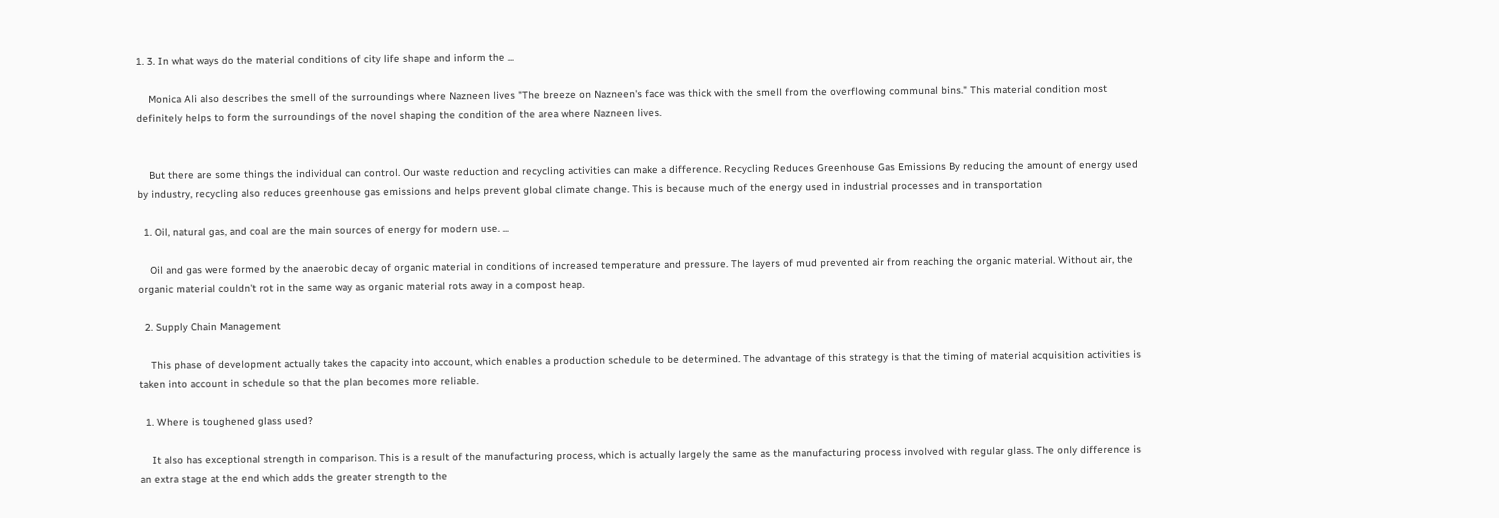1. 3. In what ways do the material conditions of city life shape and inform the ...

    Monica Ali also describes the smell of the surroundings where Nazneen lives "The breeze on Nazneen's face was thick with the smell from the overflowing communal bins." This material condition most definitely helps to form the surroundings of the novel shaping the condition of the area where Nazneen lives.


    But there are some things the individual can control. Our waste reduction and recycling activities can make a difference. Recycling Reduces Greenhouse Gas Emissions By reducing the amount of energy used by industry, recycling also reduces greenhouse gas emissions and helps prevent global climate change. This is because much of the energy used in industrial processes and in transportation

  1. Oil, natural gas, and coal are the main sources of energy for modern use. ...

    Oil and gas were formed by the anaerobic decay of organic material in conditions of increased temperature and pressure. The layers of mud prevented air from reaching the organic material. Without air, the organic material couldn't rot in the same way as organic material rots away in a compost heap.

  2. Supply Chain Management

    This phase of development actually takes the capacity into account, which enables a production schedule to be determined. The advantage of this strategy is that the timing of material acquisition activities is taken into account in schedule so that the plan becomes more reliable.

  1. Where is toughened glass used?

    It also has exceptional strength in comparison. This is a result of the manufacturing process, which is actually largely the same as the manufacturing process involved with regular glass. The only difference is an extra stage at the end which adds the greater strength to the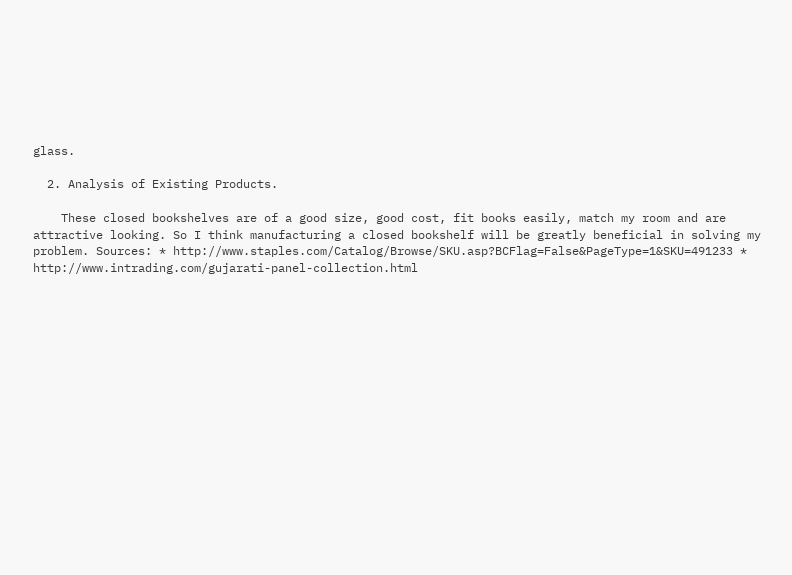glass.

  2. Analysis of Existing Products.

    These closed bookshelves are of a good size, good cost, fit books easily, match my room and are attractive looking. So I think manufacturing a closed bookshelf will be greatly beneficial in solving my problem. Sources: * http://www.staples.com/Catalog/Browse/SKU.asp?BCFlag=False&PageType=1&SKU=491233 * http://www.intrading.com/gujarati-panel-collection.html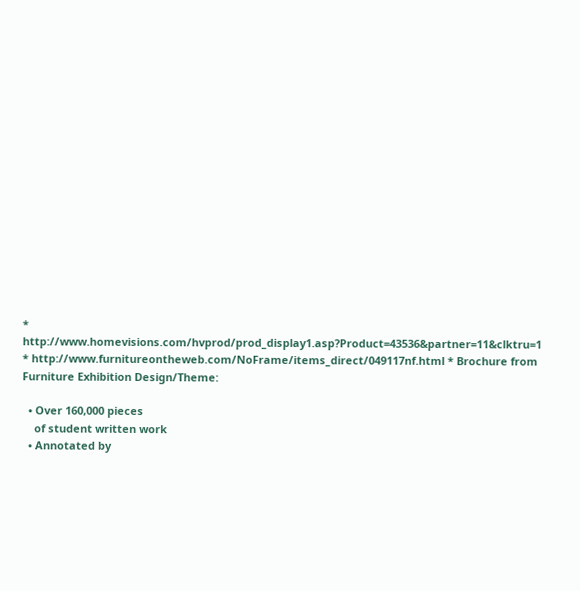* http://www.homevisions.com/hvprod/prod_display1.asp?Product=43536&partner=11&clktru=1 * http://www.furnitureontheweb.com/NoFrame/items_direct/049117nf.html * Brochure from Furniture Exhibition Design/Theme:

  • Over 160,000 pieces
    of student written work
  • Annotated by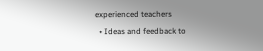experienced teachers
  • Ideas and feedback to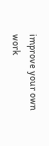improve your own work